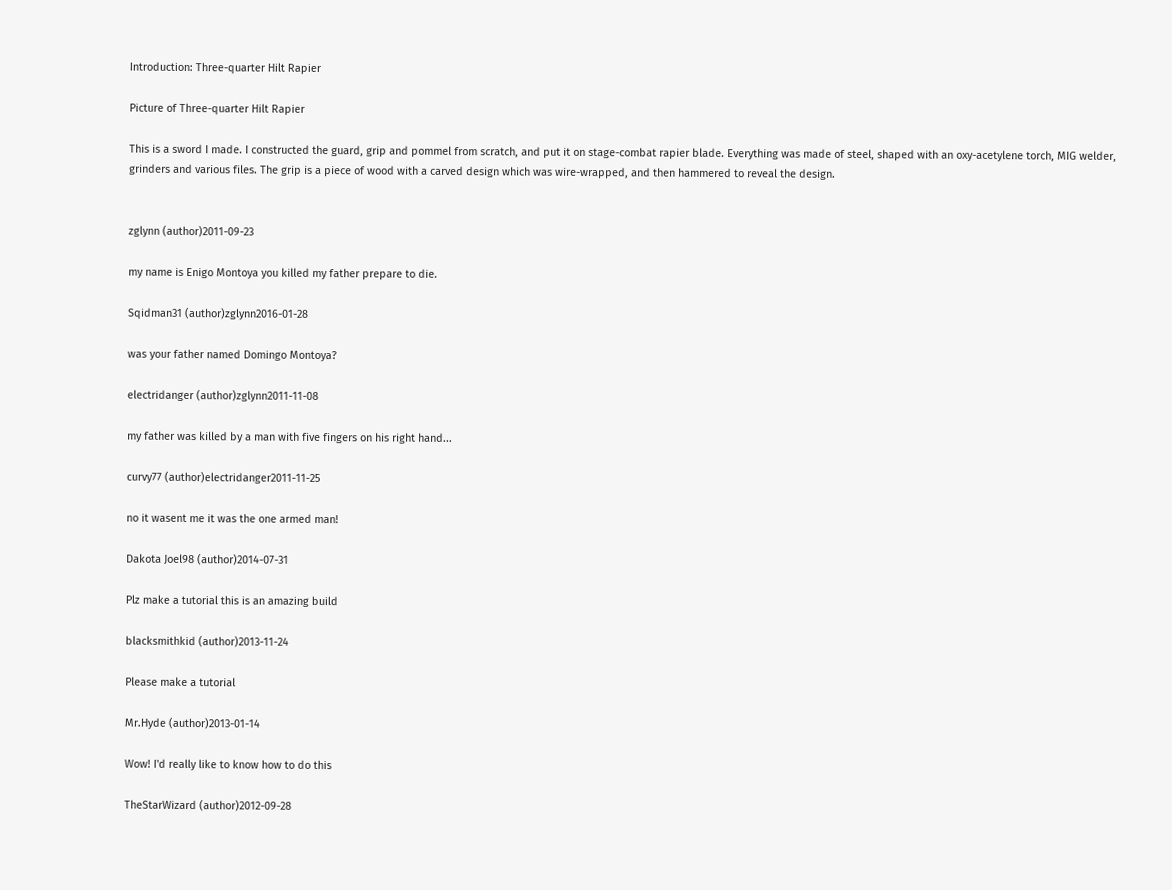Introduction: Three-quarter Hilt Rapier

Picture of Three-quarter Hilt Rapier

This is a sword I made. I constructed the guard, grip and pommel from scratch, and put it on stage-combat rapier blade. Everything was made of steel, shaped with an oxy-acetylene torch, MIG welder, grinders and various files. The grip is a piece of wood with a carved design which was wire-wrapped, and then hammered to reveal the design.


zglynn (author)2011-09-23

my name is Enigo Montoya you killed my father prepare to die.

Sqidman31 (author)zglynn2016-01-28

was your father named Domingo Montoya?

electridanger (author)zglynn2011-11-08

my father was killed by a man with five fingers on his right hand...

curvy77 (author)electridanger2011-11-25

no it wasent me it was the one armed man!

Dakota Joel98 (author)2014-07-31

Plz make a tutorial this is an amazing build

blacksmithkid (author)2013-11-24

Please make a tutorial

Mr.Hyde (author)2013-01-14

Wow! I'd really like to know how to do this

TheStarWizard (author)2012-09-28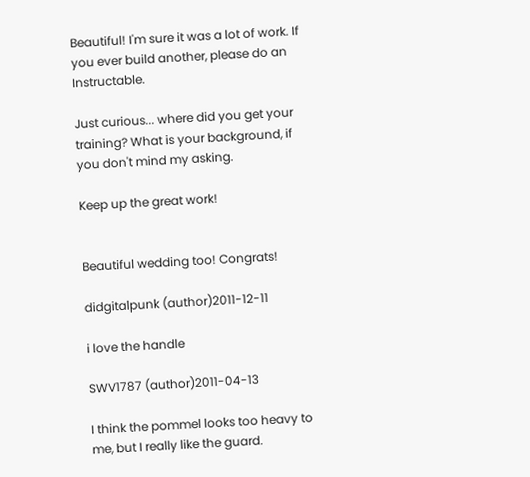Beautiful! I'm sure it was a lot of work. If you ever build another, please do an Instructable.

Just curious... where did you get your training? What is your background, if you don't mind my asking.

Keep up the great work!


Beautiful wedding too! Congrats!

didgitalpunk (author)2011-12-11

i love the handle

SWV1787 (author)2011-04-13

I think the pommel looks too heavy to me, but I really like the guard.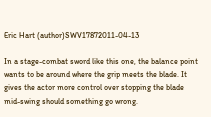Eric Hart (author)SWV17872011-04-13

In a stage-combat sword like this one, the balance point wants to be around where the grip meets the blade. It gives the actor more control over stopping the blade mid-swing should something go wrong.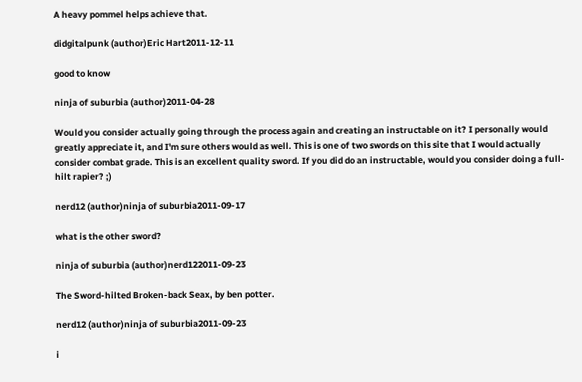A heavy pommel helps achieve that.

didgitalpunk (author)Eric Hart2011-12-11

good to know

ninja of suburbia (author)2011-04-28

Would you consider actually going through the process again and creating an instructable on it? I personally would greatly appreciate it, and I'm sure others would as well. This is one of two swords on this site that I would actually consider combat grade. This is an excellent quality sword. If you did do an instructable, would you consider doing a full-hilt rapier? ;)

nerd12 (author)ninja of suburbia2011-09-17

what is the other sword?

ninja of suburbia (author)nerd122011-09-23

The Sword-hilted Broken-back Seax, by ben potter.

nerd12 (author)ninja of suburbia2011-09-23

i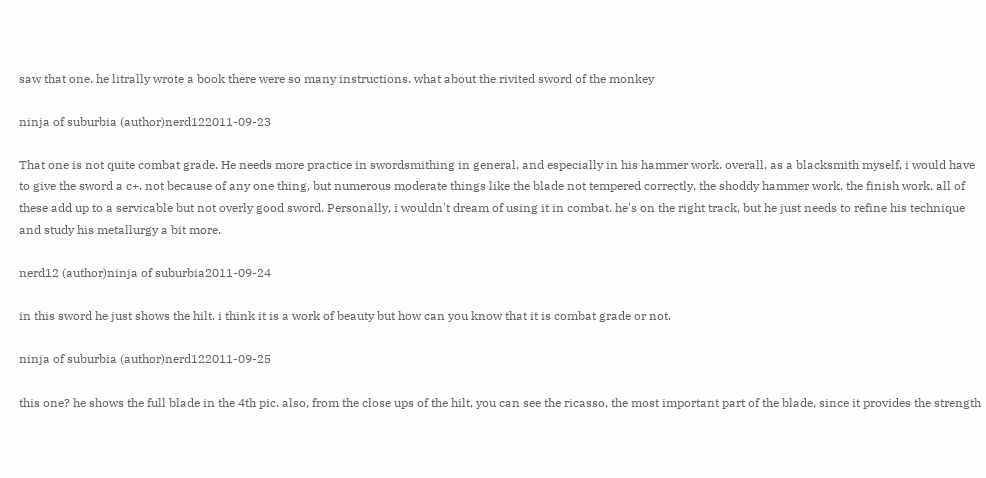saw that one. he litrally wrote a book there were so many instructions. what about the rivited sword of the monkey

ninja of suburbia (author)nerd122011-09-23

That one is not quite combat grade. He needs more practice in swordsmithing in general, and especially in his hammer work. overall, as a blacksmith myself, i would have to give the sword a c+. not because of any one thing, but numerous moderate things like the blade not tempered correctly, the shoddy hammer work, the finish work, all of these add up to a servicable but not overly good sword. Personally, i wouldn't dream of using it in combat. he's on the right track, but he just needs to refine his technique and study his metallurgy a bit more.

nerd12 (author)ninja of suburbia2011-09-24

in this sword he just shows the hilt. i think it is a work of beauty but how can you know that it is combat grade or not.

ninja of suburbia (author)nerd122011-09-25

this one? he shows the full blade in the 4th pic. also, from the close ups of the hilt, you can see the ricasso, the most important part of the blade, since it provides the strength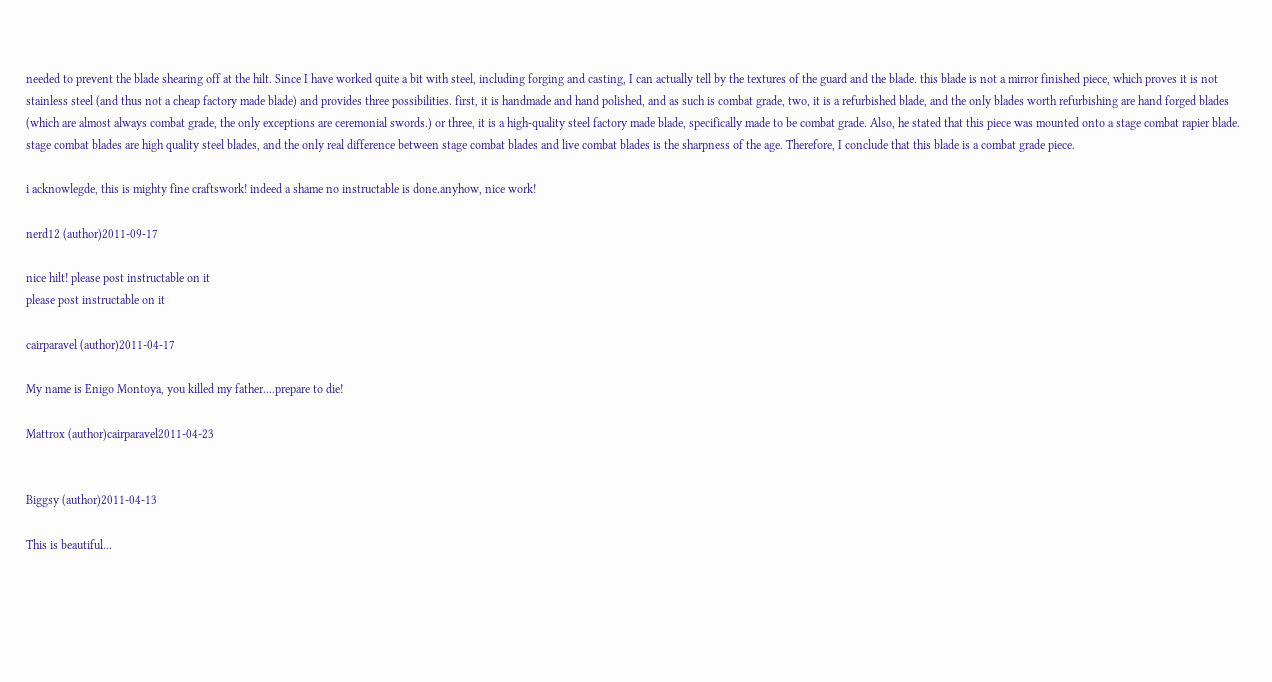needed to prevent the blade shearing off at the hilt. Since I have worked quite a bit with steel, including forging and casting, I can actually tell by the textures of the guard and the blade. this blade is not a mirror finished piece, which proves it is not stainless steel (and thus not a cheap factory made blade) and provides three possibilities. first, it is handmade and hand polished, and as such is combat grade, two, it is a refurbished blade, and the only blades worth refurbishing are hand forged blades (which are almost always combat grade, the only exceptions are ceremonial swords.) or three, it is a high-quality steel factory made blade, specifically made to be combat grade. Also, he stated that this piece was mounted onto a stage combat rapier blade. stage combat blades are high quality steel blades, and the only real difference between stage combat blades and live combat blades is the sharpness of the age. Therefore, I conclude that this blade is a combat grade piece.

i acknowlegde, this is mighty fine craftswork! indeed a shame no instructable is done.anyhow, nice work!

nerd12 (author)2011-09-17

nice hilt! please post instructable on it
please post instructable on it

cairparavel (author)2011-04-17

My name is Enigo Montoya, you killed my father....prepare to die!

Mattrox (author)cairparavel2011-04-23


Biggsy (author)2011-04-13

This is beautiful...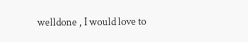welldone , I would love to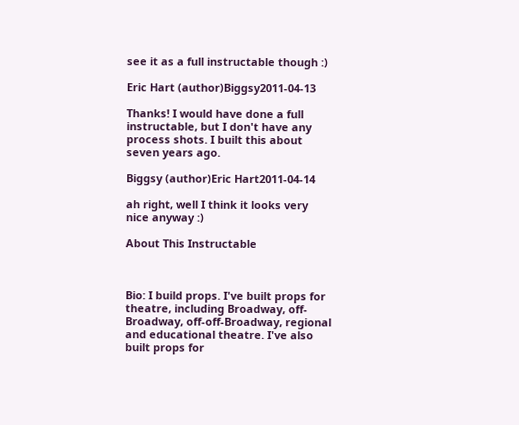see it as a full instructable though :)

Eric Hart (author)Biggsy2011-04-13

Thanks! I would have done a full instructable, but I don't have any process shots. I built this about seven years ago.

Biggsy (author)Eric Hart2011-04-14

ah right, well I think it looks very nice anyway :)

About This Instructable



Bio: I build props. I've built props for theatre, including Broadway, off-Broadway, off-off-Broadway, regional and educational theatre. I've also built props for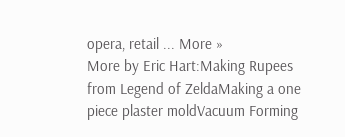opera, retail ... More »
More by Eric Hart:Making Rupees from Legend of ZeldaMaking a one piece plaster moldVacuum Forming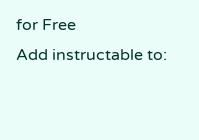for Free
Add instructable to: